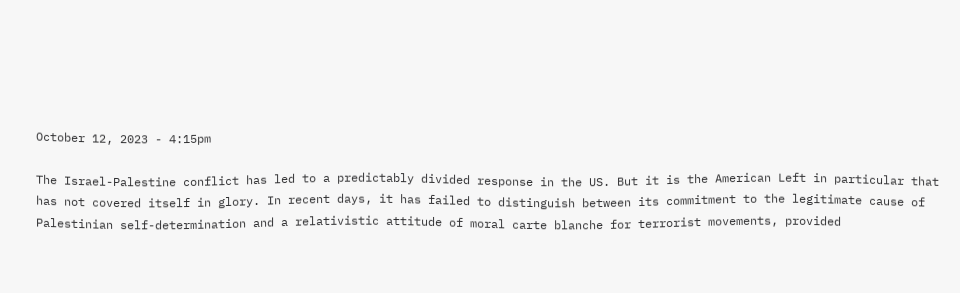October 12, 2023 - 4:15pm

The Israel-Palestine conflict has led to a predictably divided response in the US. But it is the American Left in particular that has not covered itself in glory. In recent days, it has failed to distinguish between its commitment to the legitimate cause of Palestinian self-determination and a relativistic attitude of moral carte blanche for terrorist movements, provided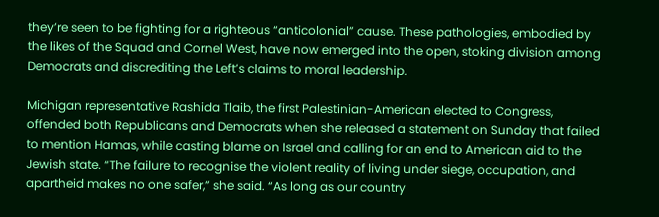they’re seen to be fighting for a righteous “anticolonial” cause. These pathologies, embodied by the likes of the Squad and Cornel West, have now emerged into the open, stoking division among Democrats and discrediting the Left’s claims to moral leadership.

Michigan representative Rashida Tlaib, the first Palestinian-American elected to Congress, offended both Republicans and Democrats when she released a statement on Sunday that failed to mention Hamas, while casting blame on Israel and calling for an end to American aid to the Jewish state. “The failure to recognise the violent reality of living under siege, occupation, and apartheid makes no one safer,” she said. “As long as our country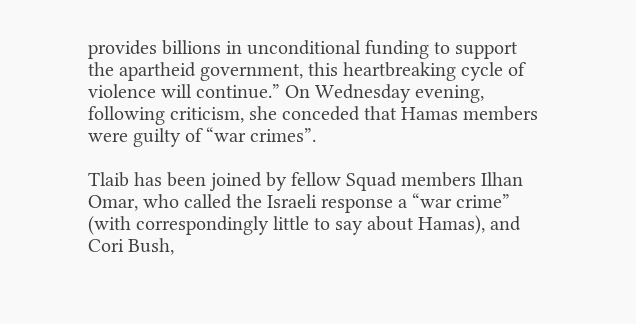provides billions in unconditional funding to support the apartheid government, this heartbreaking cycle of violence will continue.” On Wednesday evening, following criticism, she conceded that Hamas members were guilty of “war crimes”.

Tlaib has been joined by fellow Squad members Ilhan Omar, who called the Israeli response a “war crime” (with correspondingly little to say about Hamas), and Cori Bush,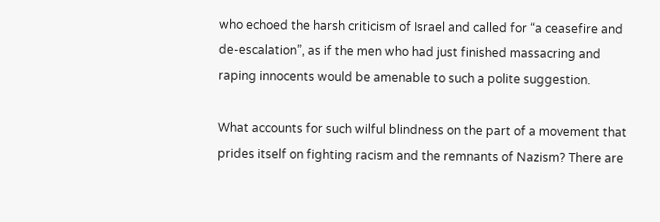who echoed the harsh criticism of Israel and called for “a ceasefire and de-escalation”, as if the men who had just finished massacring and raping innocents would be amenable to such a polite suggestion.

What accounts for such wilful blindness on the part of a movement that prides itself on fighting racism and the remnants of Nazism? There are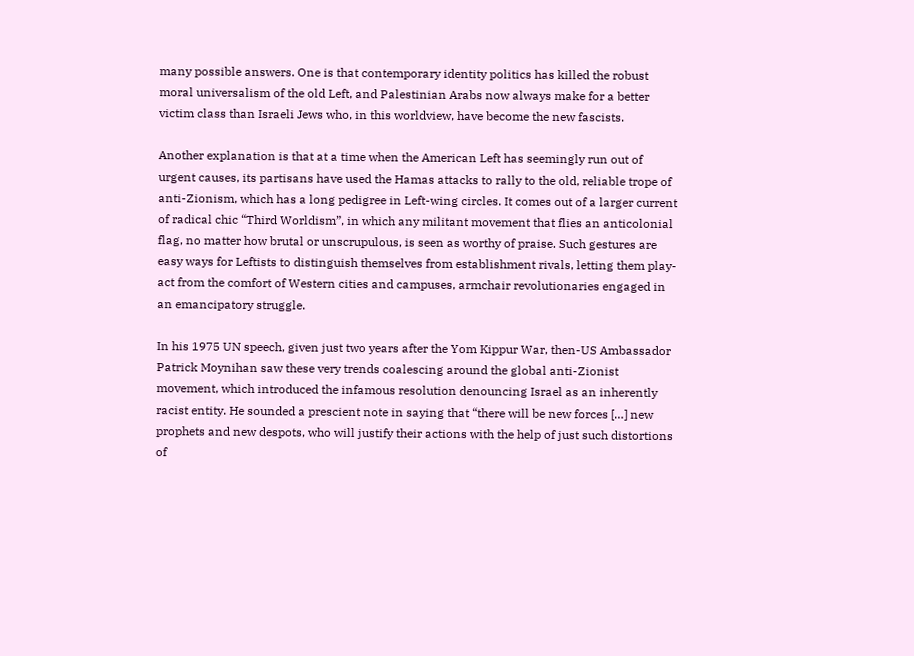many possible answers. One is that contemporary identity politics has killed the robust moral universalism of the old Left, and Palestinian Arabs now always make for a better victim class than Israeli Jews who, in this worldview, have become the new fascists.

Another explanation is that at a time when the American Left has seemingly run out of urgent causes, its partisans have used the Hamas attacks to rally to the old, reliable trope of anti-Zionism, which has a long pedigree in Left-wing circles. It comes out of a larger current of radical chic “Third Worldism”, in which any militant movement that flies an anticolonial flag, no matter how brutal or unscrupulous, is seen as worthy of praise. Such gestures are easy ways for Leftists to distinguish themselves from establishment rivals, letting them play-act from the comfort of Western cities and campuses, armchair revolutionaries engaged in an emancipatory struggle.

In his 1975 UN speech, given just two years after the Yom Kippur War, then-US Ambassador Patrick Moynihan saw these very trends coalescing around the global anti-Zionist movement, which introduced the infamous resolution denouncing Israel as an inherently racist entity. He sounded a prescient note in saying that “there will be new forces […] new prophets and new despots, who will justify their actions with the help of just such distortions of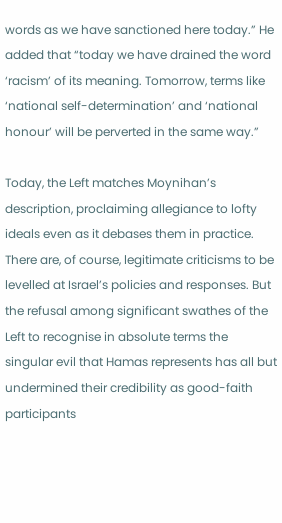words as we have sanctioned here today.” He added that “today we have drained the word ‘racism’ of its meaning. Tomorrow, terms like ‘national self-determination’ and ‘national honour’ will be perverted in the same way.”

Today, the Left matches Moynihan’s description, proclaiming allegiance to lofty ideals even as it debases them in practice. There are, of course, legitimate criticisms to be levelled at Israel’s policies and responses. But the refusal among significant swathes of the Left to recognise in absolute terms the singular evil that Hamas represents has all but undermined their credibility as good-faith participants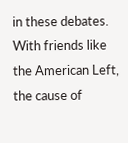in these debates. With friends like the American Left, the cause of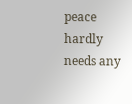peace hardly needs any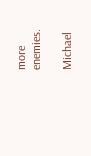more enemies.

Michael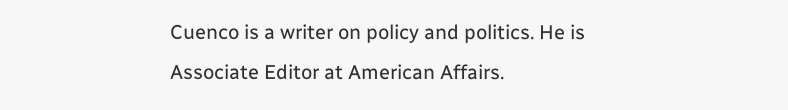Cuenco is a writer on policy and politics. He is Associate Editor at American Affairs.